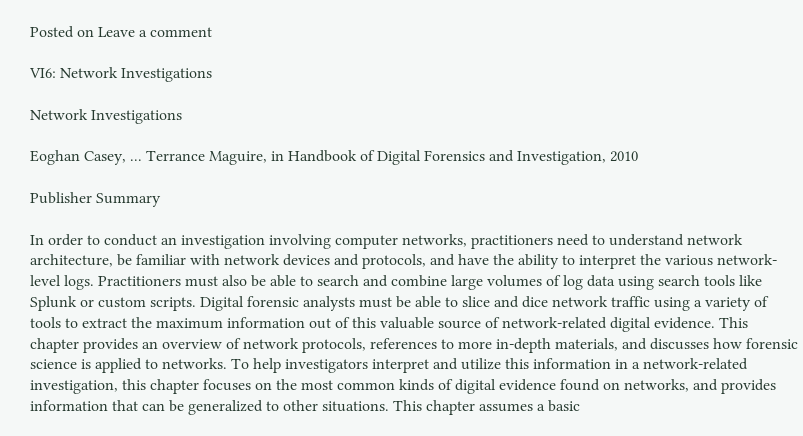Posted on Leave a comment

VI6: Network Investigations

Network Investigations

Eoghan Casey, ... Terrance Maguire, in Handbook of Digital Forensics and Investigation, 2010

Publisher Summary

In order to conduct an investigation involving computer networks, practitioners need to understand network architecture, be familiar with network devices and protocols, and have the ability to interpret the various network-level logs. Practitioners must also be able to search and combine large volumes of log data using search tools like Splunk or custom scripts. Digital forensic analysts must be able to slice and dice network traffic using a variety of tools to extract the maximum information out of this valuable source of network-related digital evidence. This chapter provides an overview of network protocols, references to more in-depth materials, and discusses how forensic science is applied to networks. To help investigators interpret and utilize this information in a network-related investigation, this chapter focuses on the most common kinds of digital evidence found on networks, and provides information that can be generalized to other situations. This chapter assumes a basic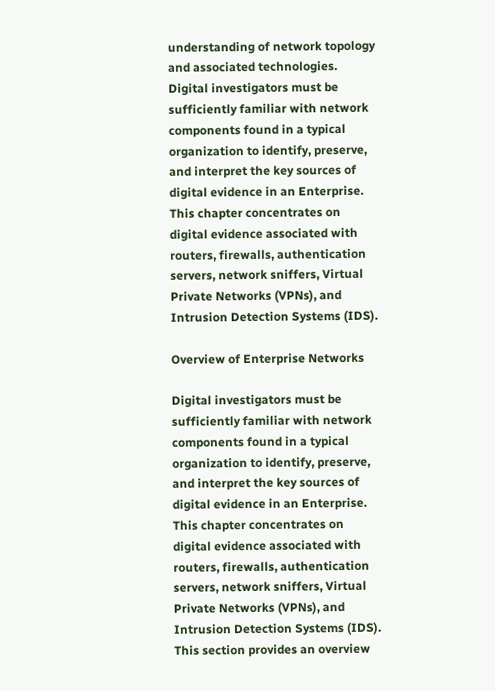understanding of network topology and associated technologies. Digital investigators must be sufficiently familiar with network components found in a typical organization to identify, preserve, and interpret the key sources of digital evidence in an Enterprise. This chapter concentrates on digital evidence associated with routers, firewalls, authentication servers, network sniffers, Virtual Private Networks (VPNs), and Intrusion Detection Systems (IDS).

Overview of Enterprise Networks

Digital investigators must be sufficiently familiar with network components found in a typical organization to identify, preserve, and interpret the key sources of digital evidence in an Enterprise. This chapter concentrates on digital evidence associated with routers, firewalls, authentication servers, network sniffers, Virtual Private Networks (VPNs), and Intrusion Detection Systems (IDS). This section provides an overview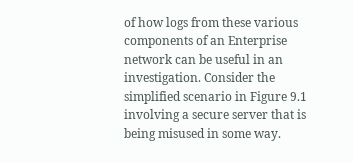of how logs from these various components of an Enterprise network can be useful in an investigation. Consider the simplified scenario in Figure 9.1 involving a secure server that is being misused in some way.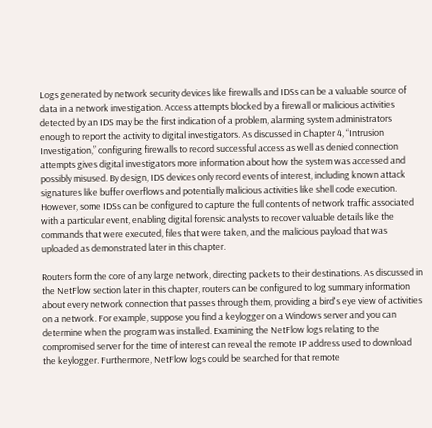Logs generated by network security devices like firewalls and IDSs can be a valuable source of data in a network investigation. Access attempts blocked by a firewall or malicious activities detected by an IDS may be the first indication of a problem, alarming system administrators enough to report the activity to digital investigators. As discussed in Chapter 4, “Intrusion Investigation,” configuring firewalls to record successful access as well as denied connection attempts gives digital investigators more information about how the system was accessed and possibly misused. By design, IDS devices only record events of interest, including known attack signatures like buffer overflows and potentially malicious activities like shell code execution. However, some IDSs can be configured to capture the full contents of network traffic associated with a particular event, enabling digital forensic analysts to recover valuable details like the commands that were executed, files that were taken, and the malicious payload that was uploaded as demonstrated later in this chapter.

Routers form the core of any large network, directing packets to their destinations. As discussed in the NetFlow section later in this chapter, routers can be configured to log summary information about every network connection that passes through them, providing a bird's eye view of activities on a network. For example, suppose you find a keylogger on a Windows server and you can determine when the program was installed. Examining the NetFlow logs relating to the compromised server for the time of interest can reveal the remote IP address used to download the keylogger. Furthermore, NetFlow logs could be searched for that remote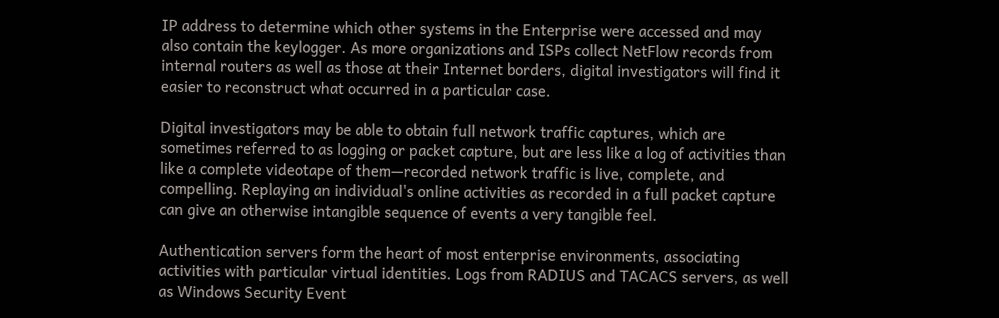IP address to determine which other systems in the Enterprise were accessed and may also contain the keylogger. As more organizations and ISPs collect NetFlow records from internal routers as well as those at their Internet borders, digital investigators will find it easier to reconstruct what occurred in a particular case.

Digital investigators may be able to obtain full network traffic captures, which are sometimes referred to as logging or packet capture, but are less like a log of activities than like a complete videotape of them—recorded network traffic is live, complete, and compelling. Replaying an individual's online activities as recorded in a full packet capture can give an otherwise intangible sequence of events a very tangible feel.

Authentication servers form the heart of most enterprise environments, associating activities with particular virtual identities. Logs from RADIUS and TACACS servers, as well as Windows Security Event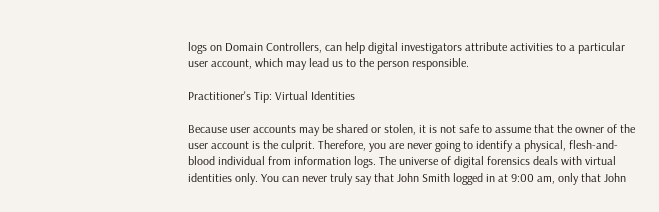logs on Domain Controllers, can help digital investigators attribute activities to a particular user account, which may lead us to the person responsible.

Practitioner's Tip: Virtual Identities

Because user accounts may be shared or stolen, it is not safe to assume that the owner of the user account is the culprit. Therefore, you are never going to identify a physical, flesh-and-blood individual from information logs. The universe of digital forensics deals with virtual identities only. You can never truly say that John Smith logged in at 9:00 am, only that John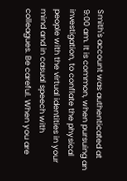Smith's account was authenticated at 9:00 am. It is common, when pursuing an investigation, to conflate the physical people with the virtual identities in your mind and in casual speech with colleagues. Be careful. When you are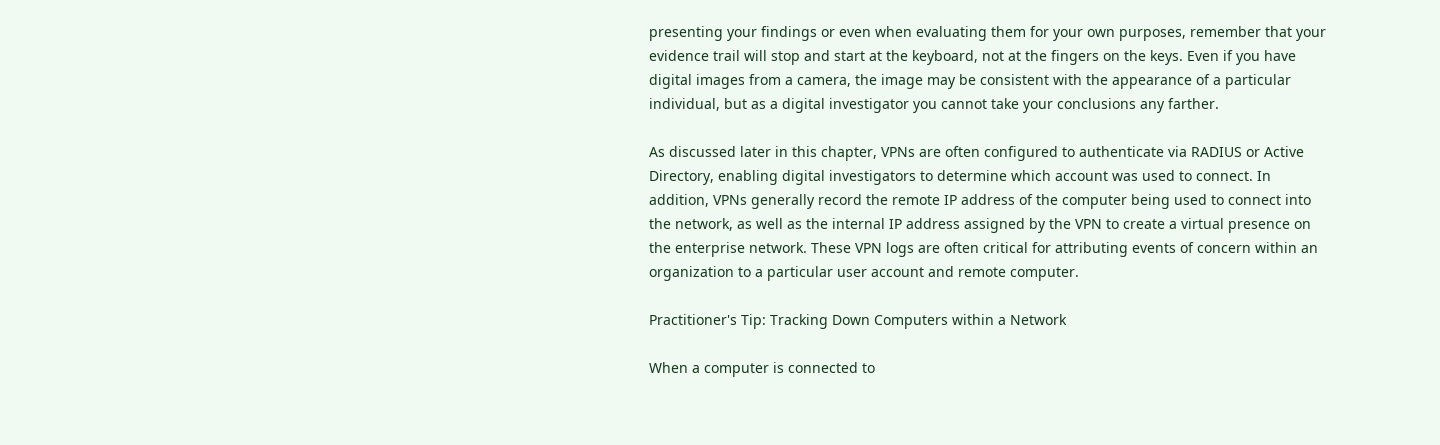presenting your findings or even when evaluating them for your own purposes, remember that your evidence trail will stop and start at the keyboard, not at the fingers on the keys. Even if you have digital images from a camera, the image may be consistent with the appearance of a particular individual, but as a digital investigator you cannot take your conclusions any farther.

As discussed later in this chapter, VPNs are often configured to authenticate via RADIUS or Active Directory, enabling digital investigators to determine which account was used to connect. In addition, VPNs generally record the remote IP address of the computer being used to connect into the network, as well as the internal IP address assigned by the VPN to create a virtual presence on the enterprise network. These VPN logs are often critical for attributing events of concern within an organization to a particular user account and remote computer.

Practitioner's Tip: Tracking Down Computers within a Network

When a computer is connected to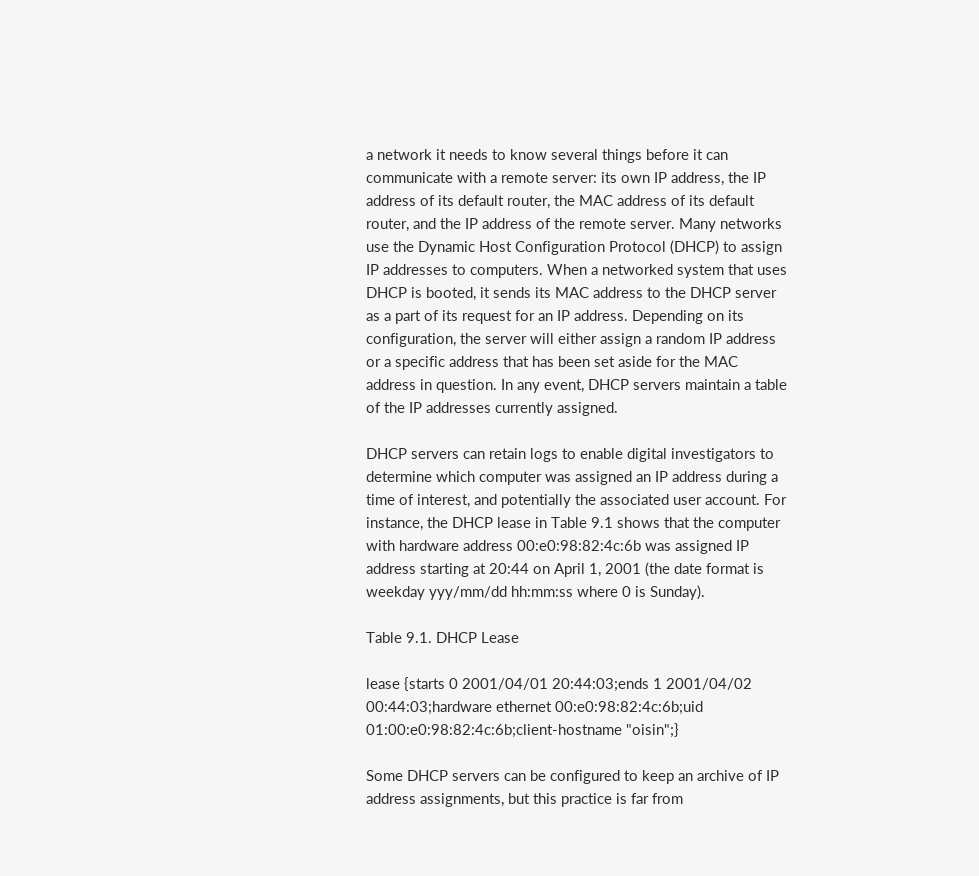a network it needs to know several things before it can communicate with a remote server: its own IP address, the IP address of its default router, the MAC address of its default router, and the IP address of the remote server. Many networks use the Dynamic Host Configuration Protocol (DHCP) to assign IP addresses to computers. When a networked system that uses DHCP is booted, it sends its MAC address to the DHCP server as a part of its request for an IP address. Depending on its configuration, the server will either assign a random IP address or a specific address that has been set aside for the MAC address in question. In any event, DHCP servers maintain a table of the IP addresses currently assigned.

DHCP servers can retain logs to enable digital investigators to determine which computer was assigned an IP address during a time of interest, and potentially the associated user account. For instance, the DHCP lease in Table 9.1 shows that the computer with hardware address 00:e0:98:82:4c:6b was assigned IP address starting at 20:44 on April 1, 2001 (the date format is weekday yyy/mm/dd hh:mm:ss where 0 is Sunday).

Table 9.1. DHCP Lease

lease {starts 0 2001/04/01 20:44:03;ends 1 2001/04/02 00:44:03;hardware ethernet 00:e0:98:82:4c:6b;uid 01:00:e0:98:82:4c:6b;client-hostname "oisin";}

Some DHCP servers can be configured to keep an archive of IP address assignments, but this practice is far from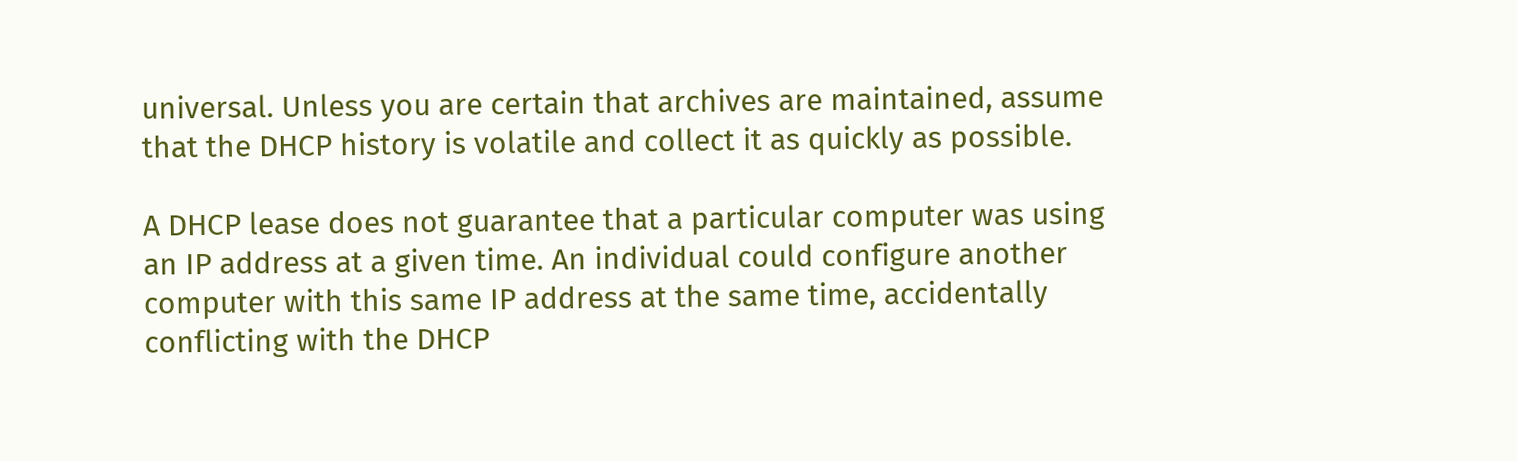universal. Unless you are certain that archives are maintained, assume that the DHCP history is volatile and collect it as quickly as possible.

A DHCP lease does not guarantee that a particular computer was using an IP address at a given time. An individual could configure another computer with this same IP address at the same time, accidentally conflicting with the DHCP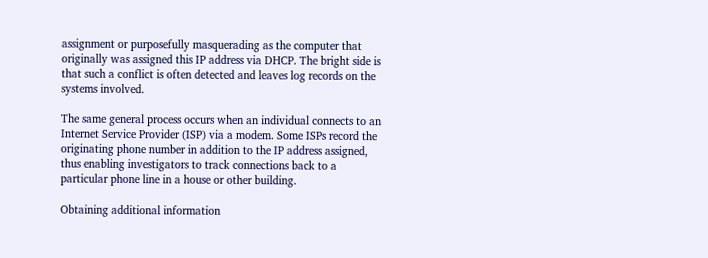assignment or purposefully masquerading as the computer that originally was assigned this IP address via DHCP. The bright side is that such a conflict is often detected and leaves log records on the systems involved.

The same general process occurs when an individual connects to an Internet Service Provider (ISP) via a modem. Some ISPs record the originating phone number in addition to the IP address assigned, thus enabling investigators to track connections back to a particular phone line in a house or other building.

Obtaining additional information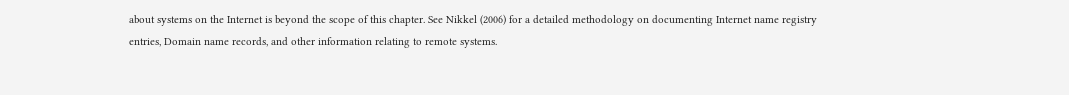about systems on the Internet is beyond the scope of this chapter. See Nikkel (2006) for a detailed methodology on documenting Internet name registry entries, Domain name records, and other information relating to remote systems.